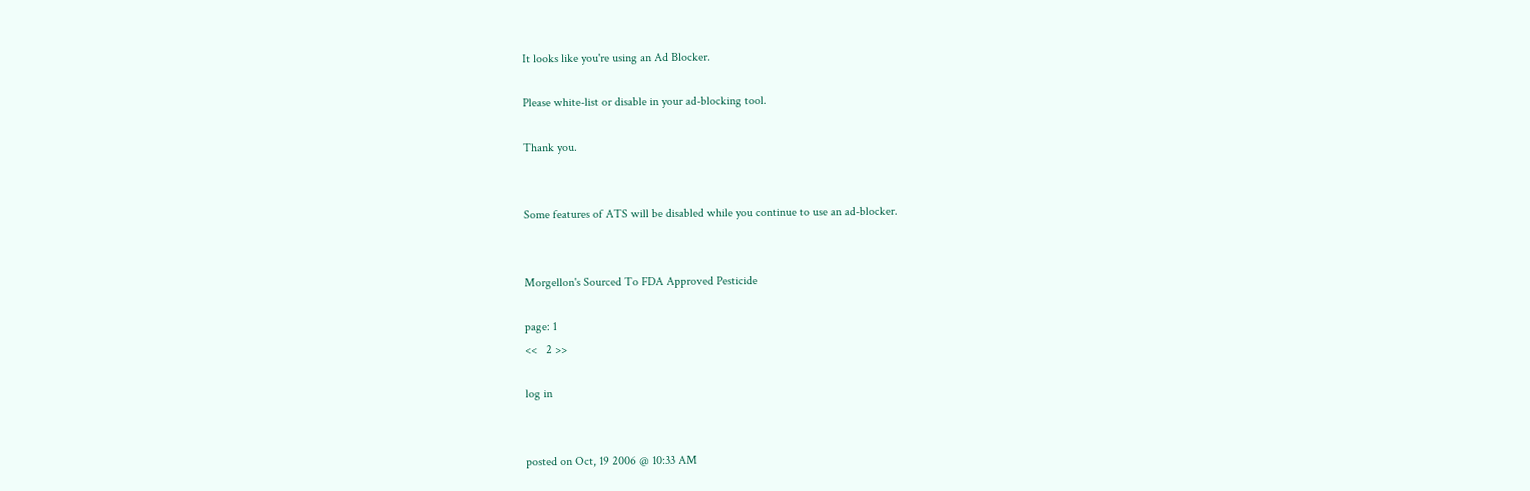It looks like you're using an Ad Blocker.

Please white-list or disable in your ad-blocking tool.

Thank you.


Some features of ATS will be disabled while you continue to use an ad-blocker.


Morgellon's Sourced To FDA Approved Pesticide

page: 1
<<   2 >>

log in


posted on Oct, 19 2006 @ 10:33 AM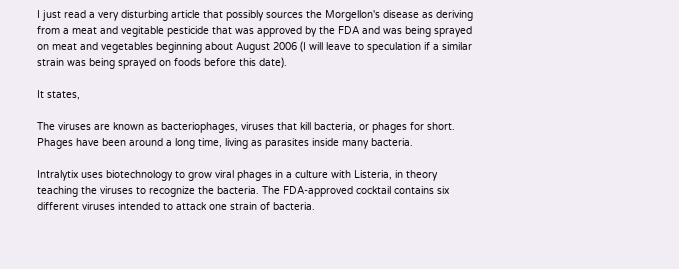I just read a very disturbing article that possibly sources the Morgellon's disease as deriving from a meat and vegitable pesticide that was approved by the FDA and was being sprayed on meat and vegetables beginning about August 2006 (I will leave to speculation if a similar strain was being sprayed on foods before this date).

It states,

The viruses are known as bacteriophages, viruses that kill bacteria, or phages for short. Phages have been around a long time, living as parasites inside many bacteria.

Intralytix uses biotechnology to grow viral phages in a culture with Listeria, in theory teaching the viruses to recognize the bacteria. The FDA-approved cocktail contains six different viruses intended to attack one strain of bacteria.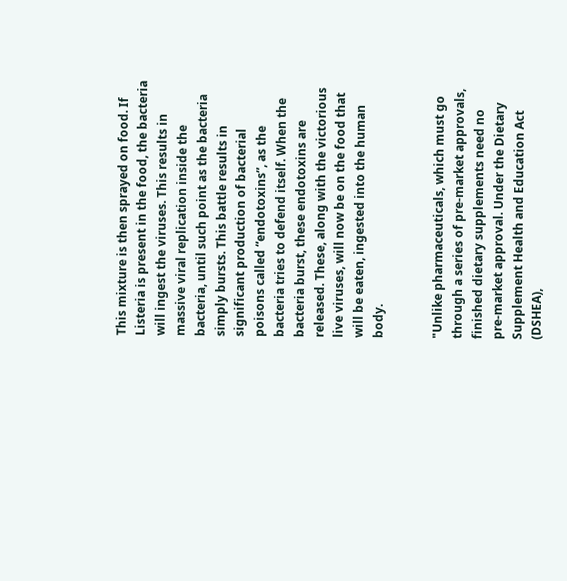This mixture is then sprayed on food. If Listeria is present in the food, the bacteria will ingest the viruses. This results in massive viral replication inside the bacteria, until such point as the bacteria simply bursts. This battle results in significant production of bacterial poisons called “endotoxins”, as the bacteria tries to defend itself. When the bacteria burst, these endotoxins are released. These, along with the victorious live viruses, will now be on the food that will be eaten, ingested into the human body.


"Unlike pharmaceuticals, which must go through a series of pre-market approvals, finished dietary supplements need no pre-market approval. Under the Dietary Supplement Health and Education Act (DSHEA),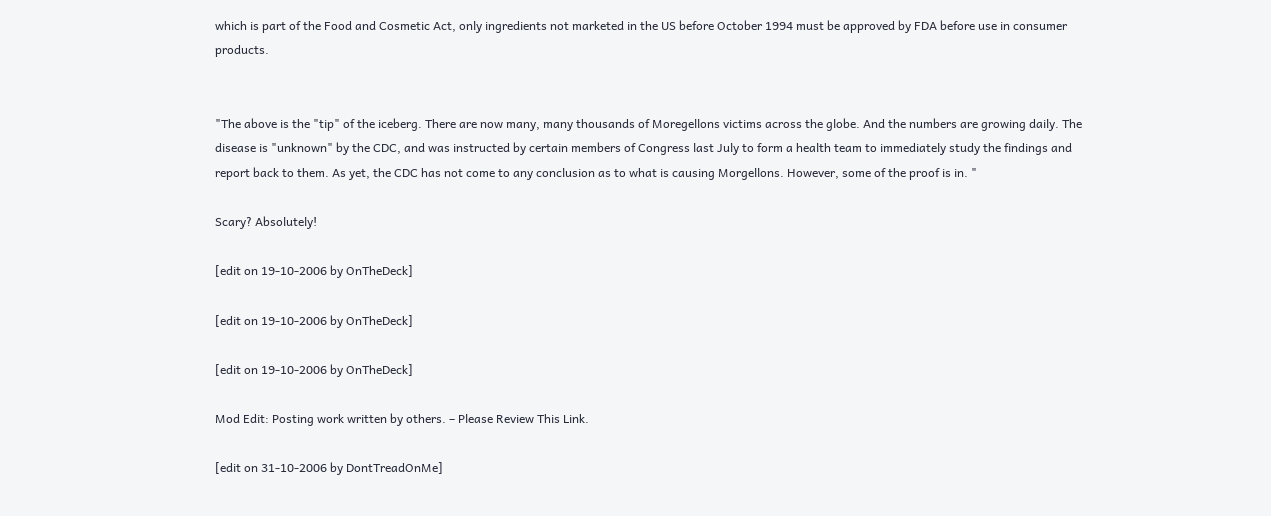which is part of the Food and Cosmetic Act, only ingredients not marketed in the US before October 1994 must be approved by FDA before use in consumer products.


"The above is the "tip" of the iceberg. There are now many, many thousands of Moregellons victims across the globe. And the numbers are growing daily. The disease is "unknown" by the CDC, and was instructed by certain members of Congress last July to form a health team to immediately study the findings and report back to them. As yet, the CDC has not come to any conclusion as to what is causing Morgellons. However, some of the proof is in. "

Scary? Absolutely!

[edit on 19-10-2006 by OnTheDeck]

[edit on 19-10-2006 by OnTheDeck]

[edit on 19-10-2006 by OnTheDeck]

Mod Edit: Posting work written by others. – Please Review This Link.

[edit on 31-10-2006 by DontTreadOnMe]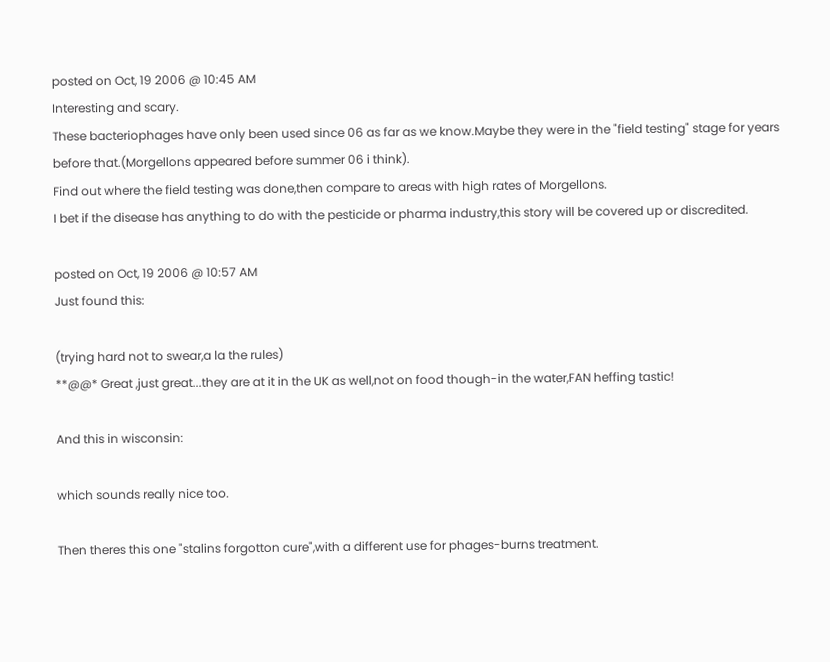posted on Oct, 19 2006 @ 10:45 AM
Interesting and scary.
These bacteriophages have only been used since 06 as far as we know.Maybe they were in the "field testing" stage for years before that.(Morgellons appeared before summer 06 i think).
Find out where the field testing was done,then compare to areas with high rates of Morgellons.
I bet if the disease has anything to do with the pesticide or pharma industry,this story will be covered up or discredited.

posted on Oct, 19 2006 @ 10:57 AM
Just found this:

(trying hard not to swear,a la the rules)
**@@* Great ,just great...they are at it in the UK as well,not on food though-in the water,FAN heffing tastic!

And this in wisconsin:

which sounds really nice too.

Then theres this one "stalins forgotton cure",with a different use for phages-burns treatment.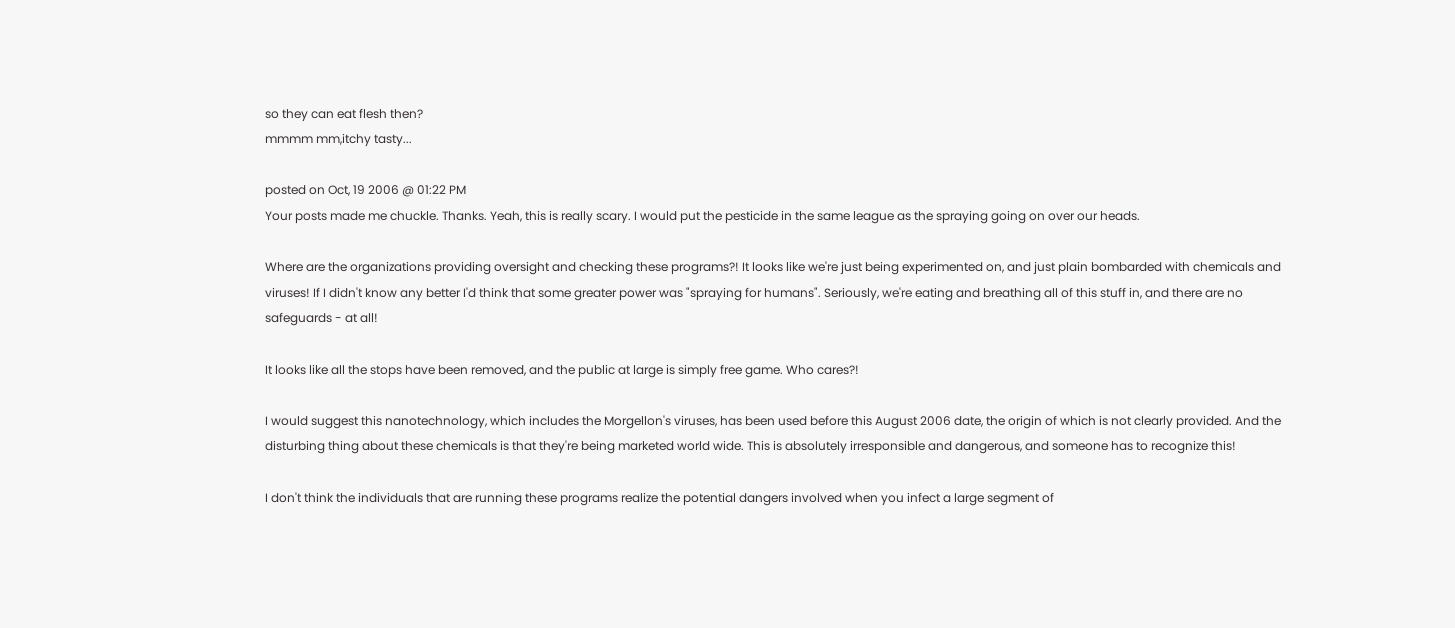so they can eat flesh then?
mmmm mm,itchy tasty...

posted on Oct, 19 2006 @ 01:22 PM
Your posts made me chuckle. Thanks. Yeah, this is really scary. I would put the pesticide in the same league as the spraying going on over our heads.

Where are the organizations providing oversight and checking these programs?! It looks like we're just being experimented on, and just plain bombarded with chemicals and viruses! If I didn't know any better I'd think that some greater power was "spraying for humans". Seriously, we're eating and breathing all of this stuff in, and there are no safeguards - at all!

It looks like all the stops have been removed, and the public at large is simply free game. Who cares?!

I would suggest this nanotechnology, which includes the Morgellon's viruses, has been used before this August 2006 date, the origin of which is not clearly provided. And the disturbing thing about these chemicals is that they're being marketed world wide. This is absolutely irresponsible and dangerous, and someone has to recognize this!

I don't think the individuals that are running these programs realize the potential dangers involved when you infect a large segment of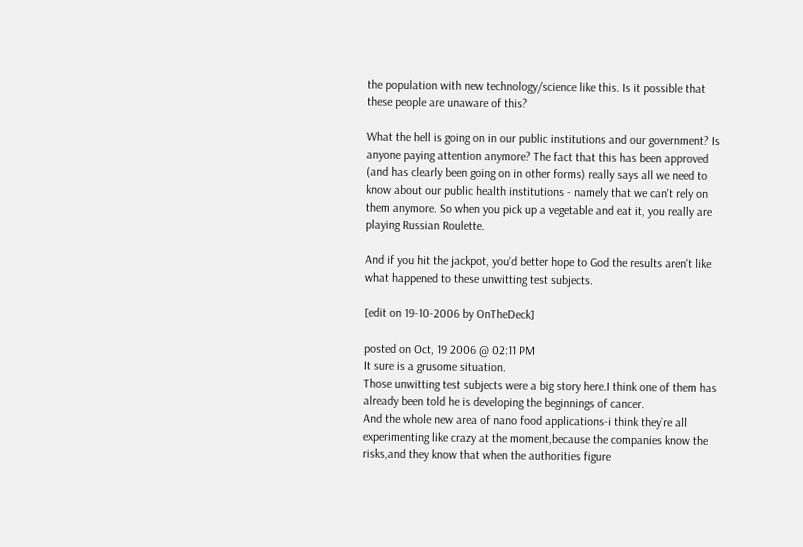the population with new technology/science like this. Is it possible that these people are unaware of this?

What the hell is going on in our public institutions and our government? Is anyone paying attention anymore? The fact that this has been approved (and has clearly been going on in other forms) really says all we need to know about our public health institutions - namely that we can't rely on them anymore. So when you pick up a vegetable and eat it, you really are playing Russian Roulette.

And if you hit the jackpot, you'd better hope to God the results aren't like what happened to these unwitting test subjects.

[edit on 19-10-2006 by OnTheDeck]

posted on Oct, 19 2006 @ 02:11 PM
It sure is a grusome situation.
Those unwitting test subjects were a big story here.I think one of them has already been told he is developing the beginnings of cancer.
And the whole new area of nano food applications-i think they`re all experimenting like crazy at the moment,because the companies know the risks,and they know that when the authorities figure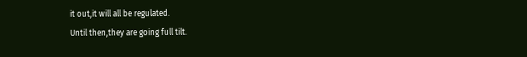it out,it will all be regulated.
Until then,they are going full tilt.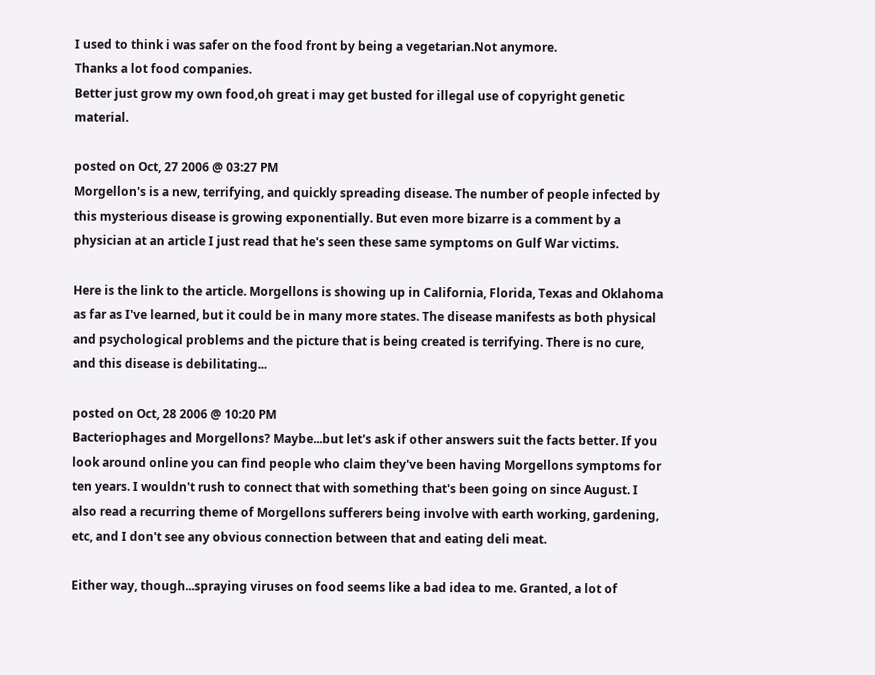I used to think i was safer on the food front by being a vegetarian.Not anymore.
Thanks a lot food companies.
Better just grow my own food,oh great i may get busted for illegal use of copyright genetic material.

posted on Oct, 27 2006 @ 03:27 PM
Morgellon's is a new, terrifying, and quickly spreading disease. The number of people infected by this mysterious disease is growing exponentially. But even more bizarre is a comment by a physician at an article I just read that he's seen these same symptoms on Gulf War victims.

Here is the link to the article. Morgellons is showing up in California, Florida, Texas and Oklahoma as far as I've learned, but it could be in many more states. The disease manifests as both physical and psychological problems and the picture that is being created is terrifying. There is no cure, and this disease is debilitating...

posted on Oct, 28 2006 @ 10:20 PM
Bacteriophages and Morgellons? Maybe...but let's ask if other answers suit the facts better. If you look around online you can find people who claim they've been having Morgellons symptoms for ten years. I wouldn't rush to connect that with something that's been going on since August. I also read a recurring theme of Morgellons sufferers being involve with earth working, gardening, etc, and I don't see any obvious connection between that and eating deli meat.

Either way, though...spraying viruses on food seems like a bad idea to me. Granted, a lot of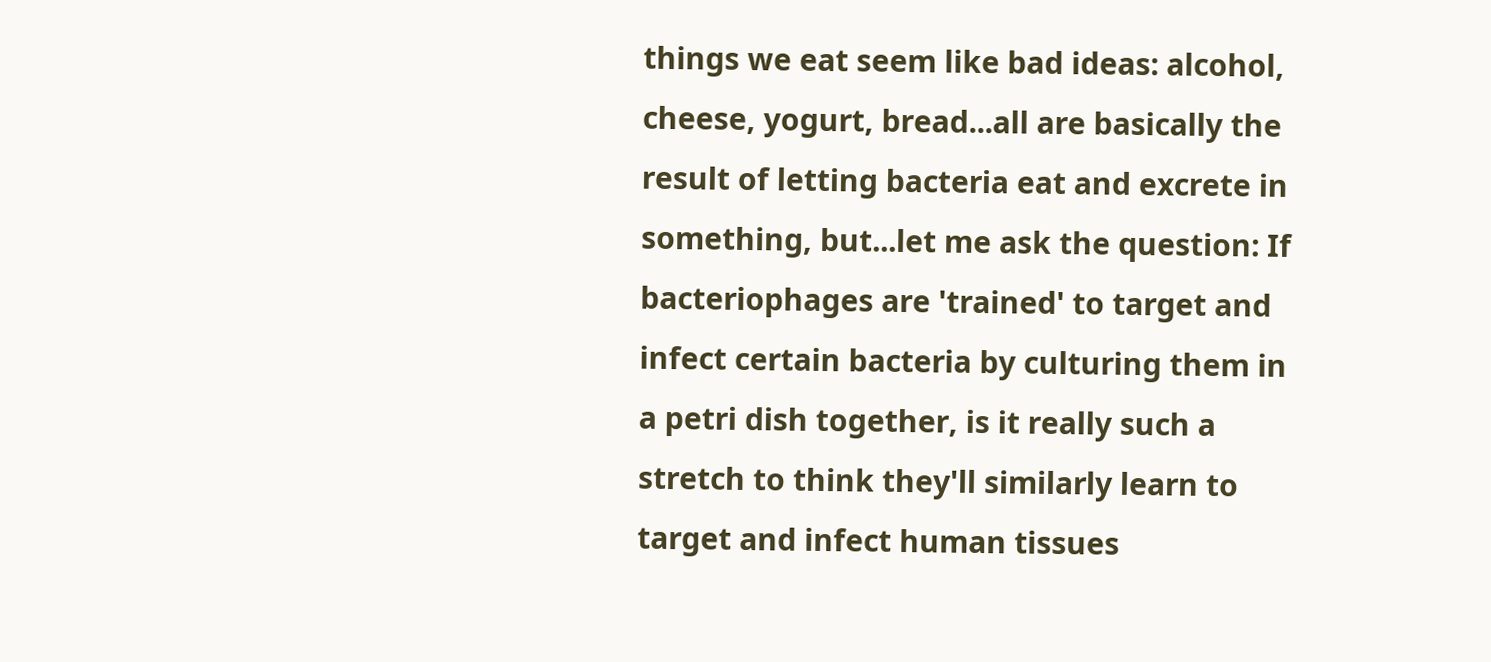things we eat seem like bad ideas: alcohol, cheese, yogurt, bread...all are basically the result of letting bacteria eat and excrete in something, but...let me ask the question: If bacteriophages are 'trained' to target and infect certain bacteria by culturing them in a petri dish together, is it really such a stretch to think they'll similarly learn to target and infect human tissues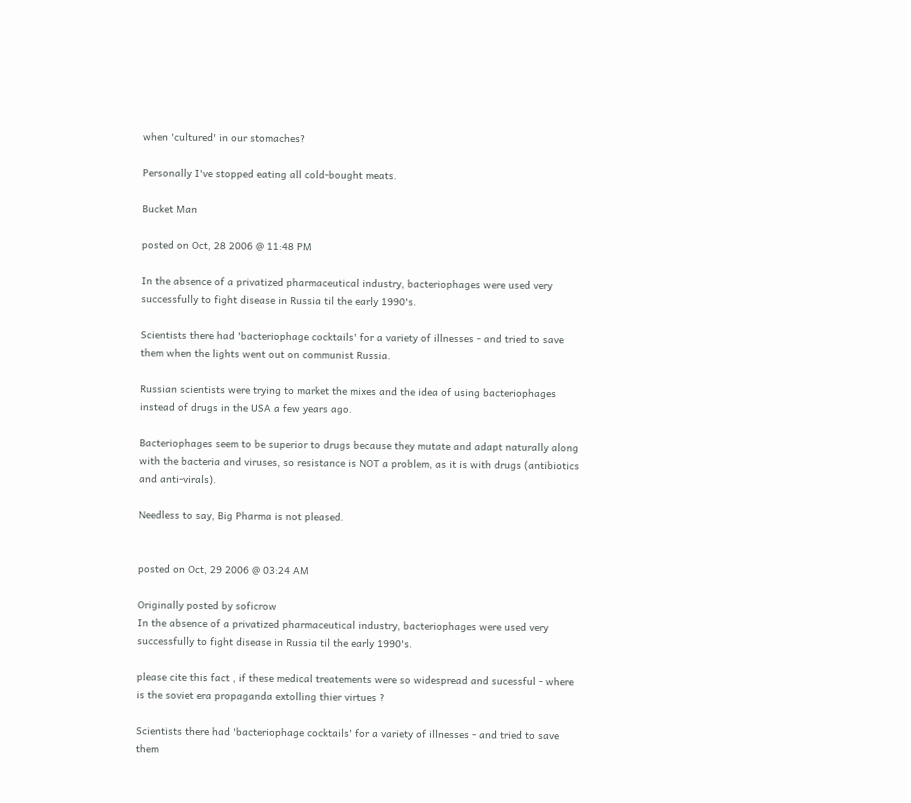when 'cultured' in our stomaches?

Personally I've stopped eating all cold-bought meats.

Bucket Man

posted on Oct, 28 2006 @ 11:48 PM

In the absence of a privatized pharmaceutical industry, bacteriophages were used very successfully to fight disease in Russia til the early 1990's.

Scientists there had 'bacteriophage cocktails' for a variety of illnesses - and tried to save them when the lights went out on communist Russia.

Russian scientists were trying to market the mixes and the idea of using bacteriophages instead of drugs in the USA a few years ago.

Bacteriophages seem to be superior to drugs because they mutate and adapt naturally along with the bacteria and viruses, so resistance is NOT a problem, as it is with drugs (antibiotics and anti-virals).

Needless to say, Big Pharma is not pleased.


posted on Oct, 29 2006 @ 03:24 AM

Originally posted by soficrow
In the absence of a privatized pharmaceutical industry, bacteriophages were used very successfully to fight disease in Russia til the early 1990's.

please cite this fact , if these medical treatements were so widespread and sucessful - where is the soviet era propaganda extolling thier virtues ?

Scientists there had 'bacteriophage cocktails' for a variety of illnesses - and tried to save them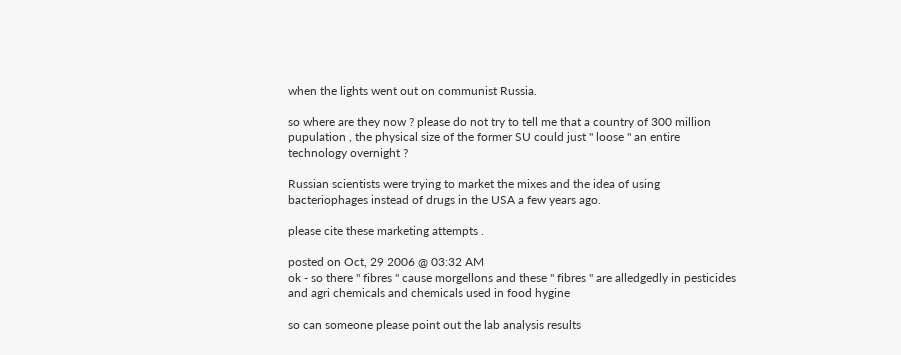when the lights went out on communist Russia.

so where are they now ? please do not try to tell me that a country of 300 million pupulation , the physical size of the former SU could just " loose " an entire technology overnight ?

Russian scientists were trying to market the mixes and the idea of using bacteriophages instead of drugs in the USA a few years ago.

please cite these marketing attempts .

posted on Oct, 29 2006 @ 03:32 AM
ok - so there " fibres " cause morgellons and these " fibres " are alledgedly in pesticides and agri chemicals and chemicals used in food hygine

so can someone please point out the lab analysis results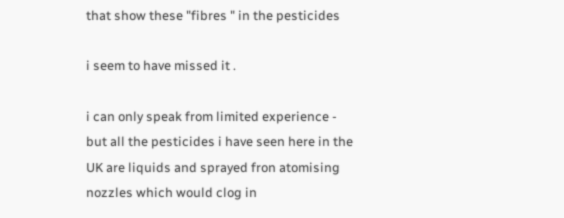that show these "fibres " in the pesticides

i seem to have missed it .

i can only speak from limited experience - but all the pesticides i have seen here in the UK are liquids and sprayed fron atomising nozzles which would clog in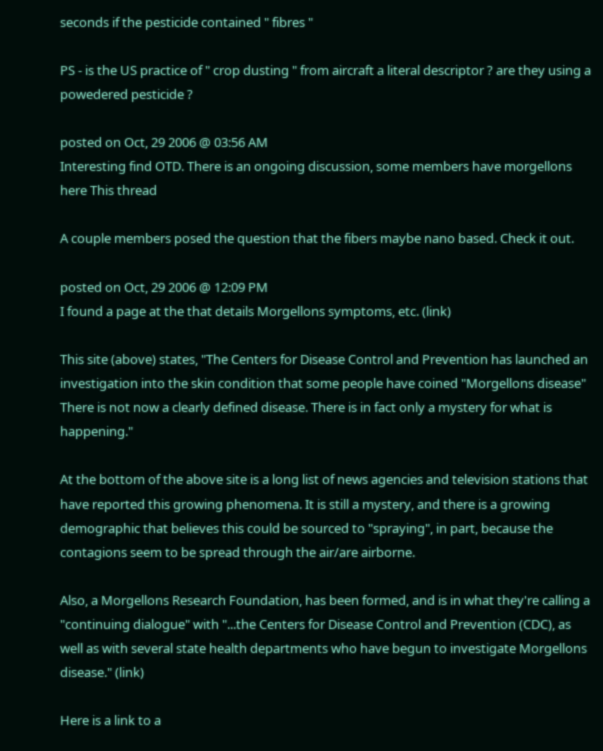seconds if the pesticide contained " fibres "

PS - is the US practice of " crop dusting " from aircraft a literal descriptor ? are they using a powedered pesticide ?

posted on Oct, 29 2006 @ 03:56 AM
Interesting find OTD. There is an ongoing discussion, some members have morgellons here This thread

A couple members posed the question that the fibers maybe nano based. Check it out.

posted on Oct, 29 2006 @ 12:09 PM
I found a page at the that details Morgellons symptoms, etc. (link)

This site (above) states, "The Centers for Disease Control and Prevention has launched an investigation into the skin condition that some people have coined "Morgellons disease" There is not now a clearly defined disease. There is in fact only a mystery for what is happening."

At the bottom of the above site is a long list of news agencies and television stations that have reported this growing phenomena. It is still a mystery, and there is a growing demographic that believes this could be sourced to "spraying", in part, because the contagions seem to be spread through the air/are airborne.

Also, a Morgellons Research Foundation, has been formed, and is in what they're calling a "continuing dialogue" with "...the Centers for Disease Control and Prevention (CDC), as well as with several state health departments who have begun to investigate Morgellons disease." (link)

Here is a link to a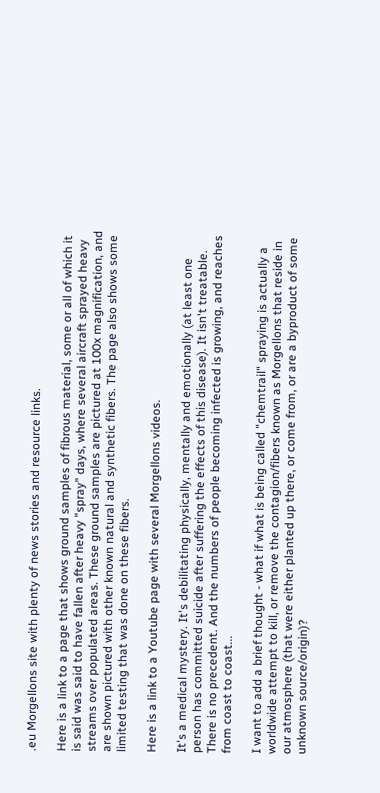.eu Morgellons site with plenty of news stories and resource links.

Here is a link to a page that shows ground samples of fibrous material, some or all of which it is said was said to have fallen after heavy "spray" days, where several aircraft sprayed heavy streams over populated areas. These ground samples are pictured at 100x magnification, and are shown pictured with other known natural and synthetic fibers. The page also shows some limited testing that was done on these fibers.

Here is a link to a Youtube page with several Morgellons videos.

It's a medical mystery. It's debilitating physically, mentally and emotionally (at least one person has committed suicide after suffering the effects of this disease). It isn't treatable. There is no precedent. And the numbers of people becoming infected is growing, and reaches from coast to coast...

I want to add a brief thought - what if what is being called "chemtrail" spraying is actually a worldwide attempt to kill, or remove the contagion/fibers known as Morgellons that reside in our atmosphere (that were either planted up there, or come from, or are a byproduct of some unknown source/origin)?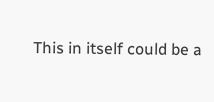This in itself could be a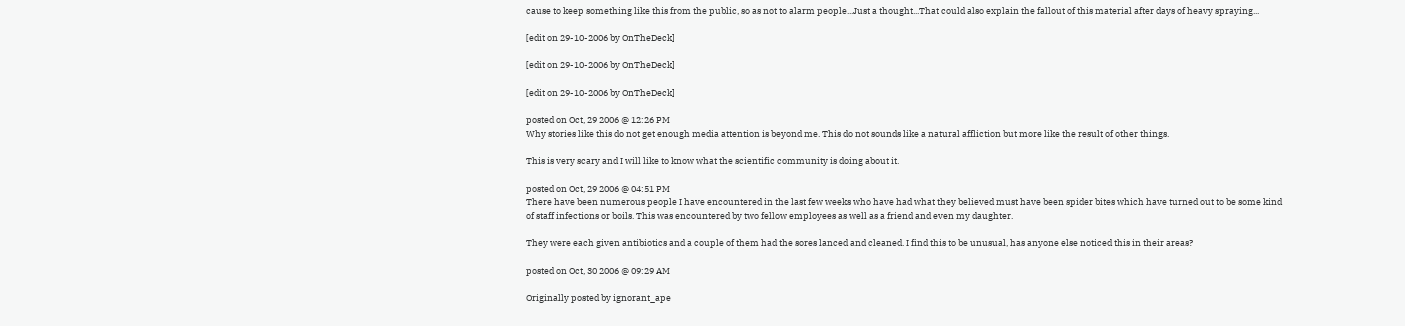cause to keep something like this from the public, so as not to alarm people...Just a thought...That could also explain the fallout of this material after days of heavy spraying...

[edit on 29-10-2006 by OnTheDeck]

[edit on 29-10-2006 by OnTheDeck]

[edit on 29-10-2006 by OnTheDeck]

posted on Oct, 29 2006 @ 12:26 PM
Why stories like this do not get enough media attention is beyond me. This do not sounds like a natural affliction but more like the result of other things.

This is very scary and I will like to know what the scientific community is doing about it.

posted on Oct, 29 2006 @ 04:51 PM
There have been numerous people I have encountered in the last few weeks who have had what they believed must have been spider bites which have turned out to be some kind of staff infections or boils. This was encountered by two fellow employees as well as a friend and even my daughter.

They were each given antibiotics and a couple of them had the sores lanced and cleaned. I find this to be unusual, has anyone else noticed this in their areas?

posted on Oct, 30 2006 @ 09:29 AM

Originally posted by ignorant_ape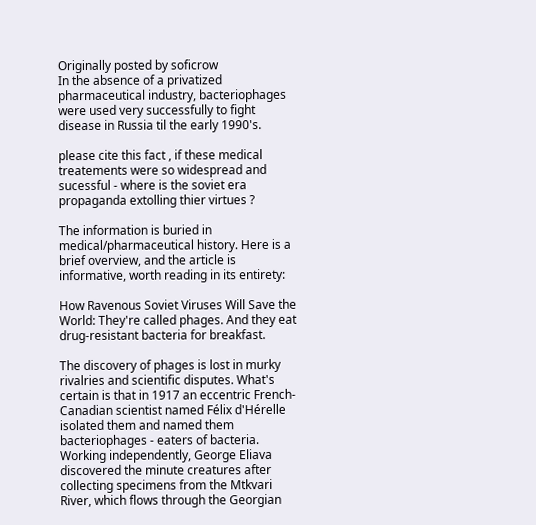Originally posted by soficrow
In the absence of a privatized pharmaceutical industry, bacteriophages were used very successfully to fight disease in Russia til the early 1990's.

please cite this fact , if these medical treatements were so widespread and sucessful - where is the soviet era propaganda extolling thier virtues ?

The information is buried in medical/pharmaceutical history. Here is a brief overview, and the article is informative, worth reading in its entirety:

How Ravenous Soviet Viruses Will Save the World: They're called phages. And they eat drug-resistant bacteria for breakfast.

The discovery of phages is lost in murky rivalries and scientific disputes. What's certain is that in 1917 an eccentric French-Canadian scientist named Félix d'Hérelle isolated them and named them bacteriophages - eaters of bacteria. Working independently, George Eliava discovered the minute creatures after collecting specimens from the Mtkvari River, which flows through the Georgian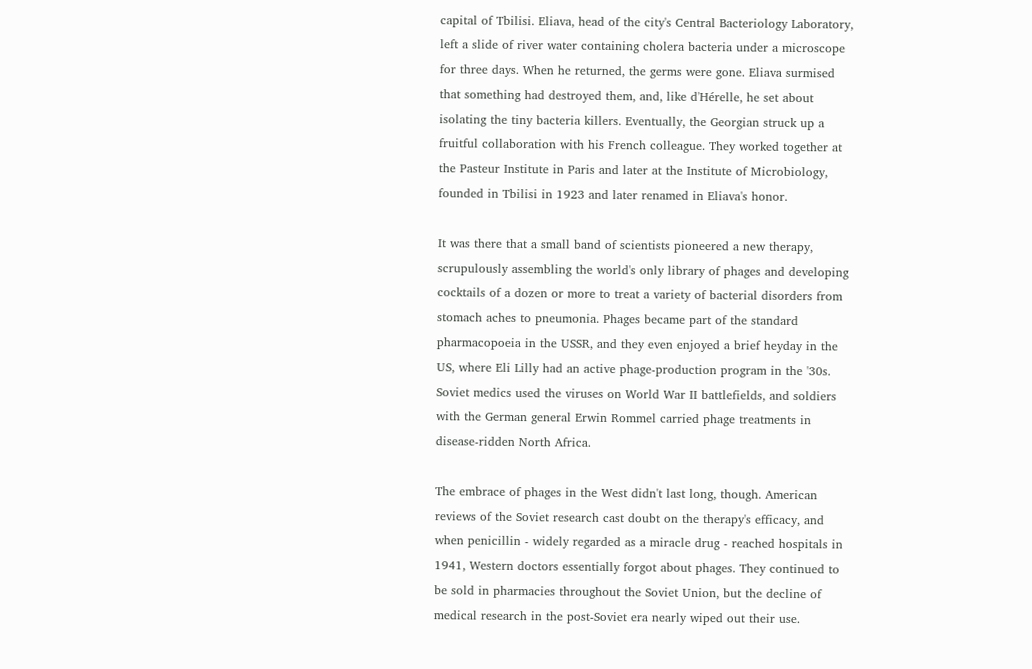capital of Tbilisi. Eliava, head of the city's Central Bacteriology Laboratory, left a slide of river water containing cholera bacteria under a microscope for three days. When he returned, the germs were gone. Eliava surmised that something had destroyed them, and, like d'Hérelle, he set about isolating the tiny bacteria killers. Eventually, the Georgian struck up a fruitful collaboration with his French colleague. They worked together at the Pasteur Institute in Paris and later at the Institute of Microbiology, founded in Tbilisi in 1923 and later renamed in Eliava's honor.

It was there that a small band of scientists pioneered a new therapy, scrupulously assembling the world's only library of phages and developing cocktails of a dozen or more to treat a variety of bacterial disorders from stomach aches to pneumonia. Phages became part of the standard pharmacopoeia in the USSR, and they even enjoyed a brief heyday in the US, where Eli Lilly had an active phage-production program in the '30s. Soviet medics used the viruses on World War II battlefields, and soldiers with the German general Erwin Rommel carried phage treatments in disease-ridden North Africa.

The embrace of phages in the West didn't last long, though. American reviews of the Soviet research cast doubt on the therapy's efficacy, and when penicillin - widely regarded as a miracle drug - reached hospitals in 1941, Western doctors essentially forgot about phages. They continued to be sold in pharmacies throughout the Soviet Union, but the decline of medical research in the post-Soviet era nearly wiped out their use.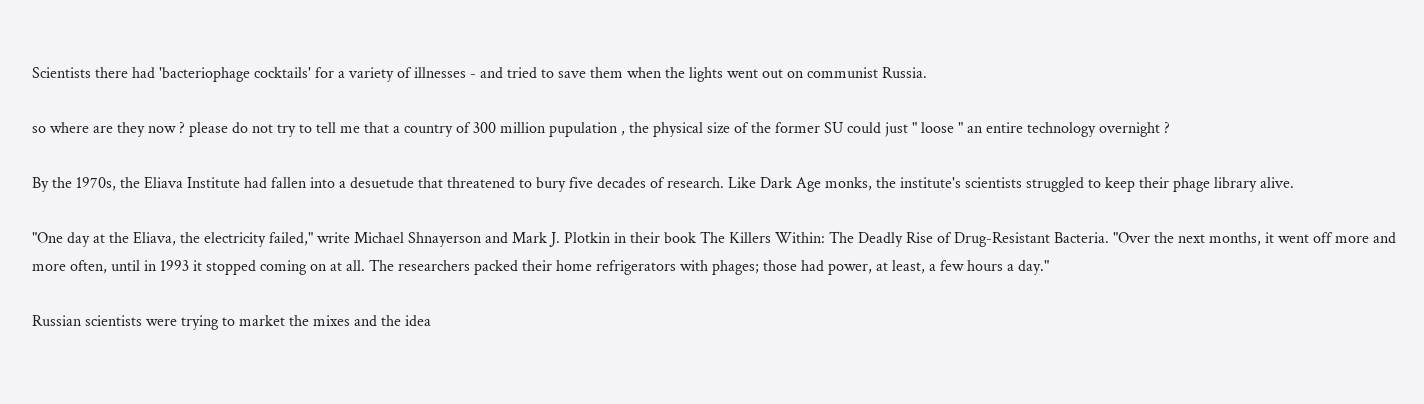Scientists there had 'bacteriophage cocktails' for a variety of illnesses - and tried to save them when the lights went out on communist Russia.

so where are they now ? please do not try to tell me that a country of 300 million pupulation , the physical size of the former SU could just " loose " an entire technology overnight ?

By the 1970s, the Eliava Institute had fallen into a desuetude that threatened to bury five decades of research. Like Dark Age monks, the institute's scientists struggled to keep their phage library alive.

"One day at the Eliava, the electricity failed," write Michael Shnayerson and Mark J. Plotkin in their book The Killers Within: The Deadly Rise of Drug-Resistant Bacteria. "Over the next months, it went off more and more often, until in 1993 it stopped coming on at all. The researchers packed their home refrigerators with phages; those had power, at least, a few hours a day."

Russian scientists were trying to market the mixes and the idea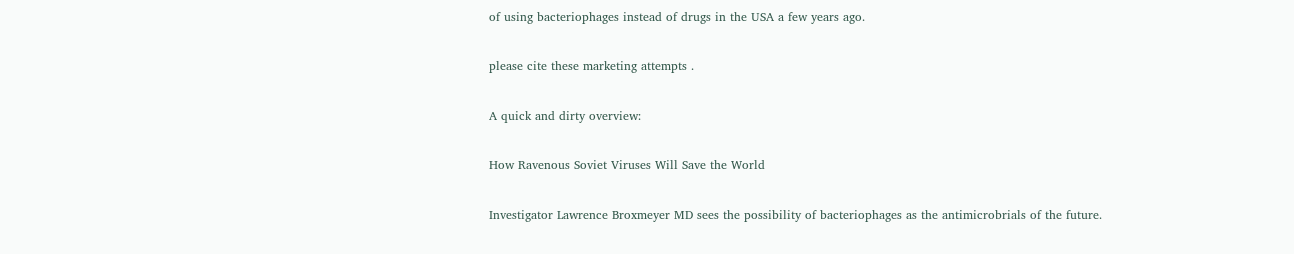of using bacteriophages instead of drugs in the USA a few years ago.

please cite these marketing attempts .

A quick and dirty overview:

How Ravenous Soviet Viruses Will Save the World

Investigator Lawrence Broxmeyer MD sees the possibility of bacteriophages as the antimicrobrials of the future.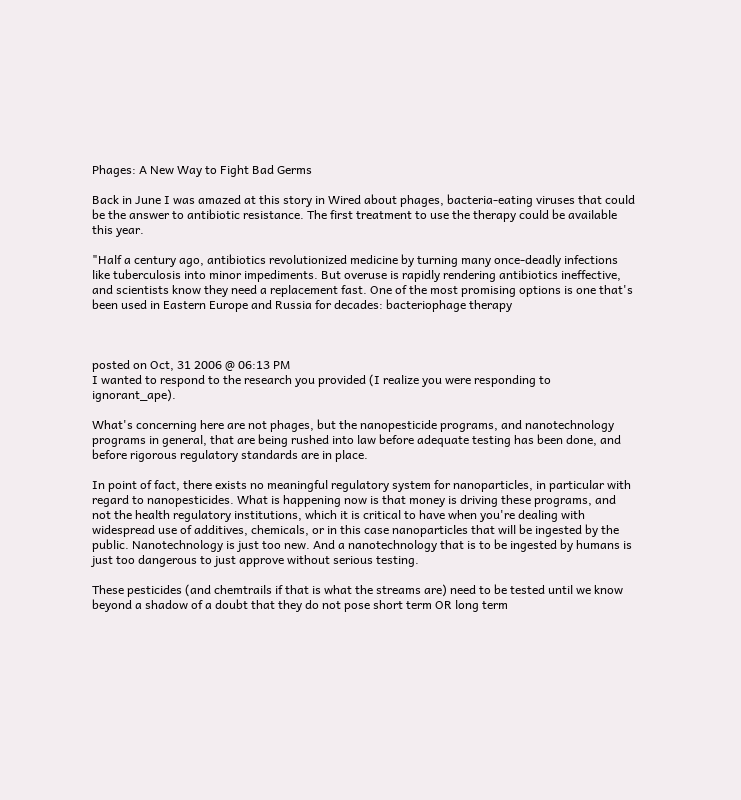Phages: A New Way to Fight Bad Germs

Back in June I was amazed at this story in Wired about phages, bacteria-eating viruses that could be the answer to antibiotic resistance. The first treatment to use the therapy could be available this year.

"Half a century ago, antibiotics revolutionized medicine by turning many once-deadly infections like tuberculosis into minor impediments. But overuse is rapidly rendering antibiotics ineffective, and scientists know they need a replacement fast. One of the most promising options is one that's been used in Eastern Europe and Russia for decades: bacteriophage therapy



posted on Oct, 31 2006 @ 06:13 PM
I wanted to respond to the research you provided (I realize you were responding to ignorant_ape).

What's concerning here are not phages, but the nanopesticide programs, and nanotechnology programs in general, that are being rushed into law before adequate testing has been done, and before rigorous regulatory standards are in place.

In point of fact, there exists no meaningful regulatory system for nanoparticles, in particular with regard to nanopesticides. What is happening now is that money is driving these programs, and not the health regulatory institutions, which it is critical to have when you're dealing with widespread use of additives, chemicals, or in this case nanoparticles that will be ingested by the public. Nanotechnology is just too new. And a nanotechnology that is to be ingested by humans is just too dangerous to just approve without serious testing.

These pesticides (and chemtrails if that is what the streams are) need to be tested until we know beyond a shadow of a doubt that they do not pose short term OR long term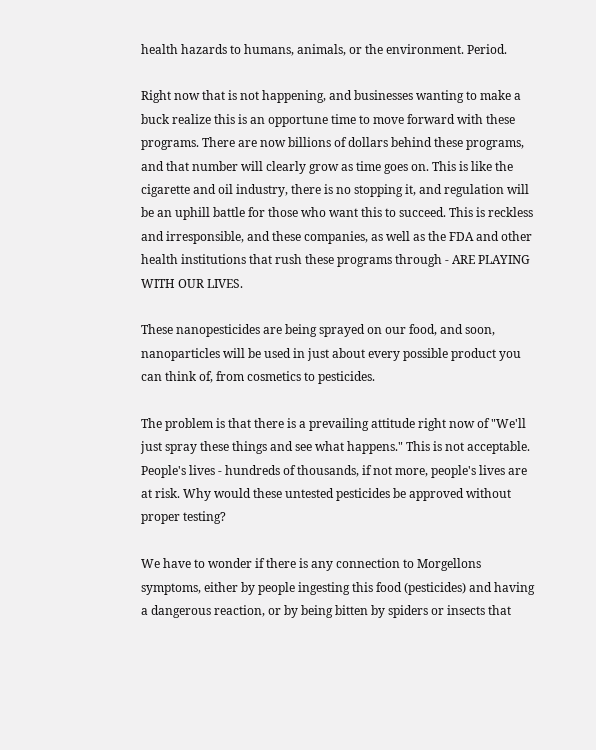health hazards to humans, animals, or the environment. Period.

Right now that is not happening, and businesses wanting to make a buck realize this is an opportune time to move forward with these programs. There are now billions of dollars behind these programs, and that number will clearly grow as time goes on. This is like the cigarette and oil industry, there is no stopping it, and regulation will be an uphill battle for those who want this to succeed. This is reckless and irresponsible, and these companies, as well as the FDA and other health institutions that rush these programs through - ARE PLAYING WITH OUR LIVES.

These nanopesticides are being sprayed on our food, and soon, nanoparticles will be used in just about every possible product you can think of, from cosmetics to pesticides.

The problem is that there is a prevailing attitude right now of "We'll just spray these things and see what happens." This is not acceptable. People's lives - hundreds of thousands, if not more, people's lives are at risk. Why would these untested pesticides be approved without proper testing?

We have to wonder if there is any connection to Morgellons symptoms, either by people ingesting this food (pesticides) and having a dangerous reaction, or by being bitten by spiders or insects that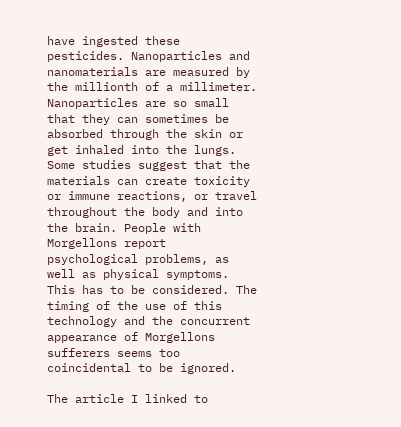have ingested these pesticides. Nanoparticles and nanomaterials are measured by the millionth of a millimeter. Nanoparticles are so small that they can sometimes be absorbed through the skin or get inhaled into the lungs. Some studies suggest that the materials can create toxicity or immune reactions, or travel throughout the body and into the brain. People with Morgellons report psychological problems, as well as physical symptoms. This has to be considered. The timing of the use of this technology and the concurrent appearance of Morgellons sufferers seems too coincidental to be ignored.

The article I linked to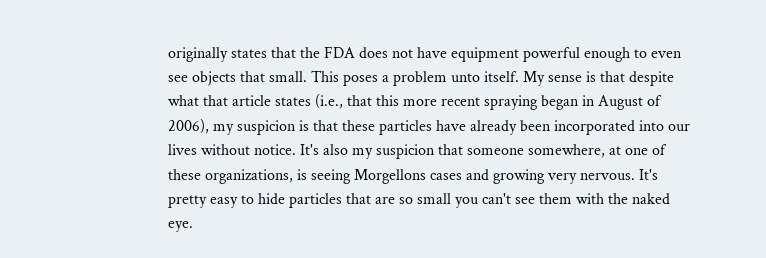originally states that the FDA does not have equipment powerful enough to even see objects that small. This poses a problem unto itself. My sense is that despite what that article states (i.e., that this more recent spraying began in August of 2006), my suspicion is that these particles have already been incorporated into our lives without notice. It's also my suspicion that someone somewhere, at one of these organizations, is seeing Morgellons cases and growing very nervous. It's pretty easy to hide particles that are so small you can't see them with the naked eye.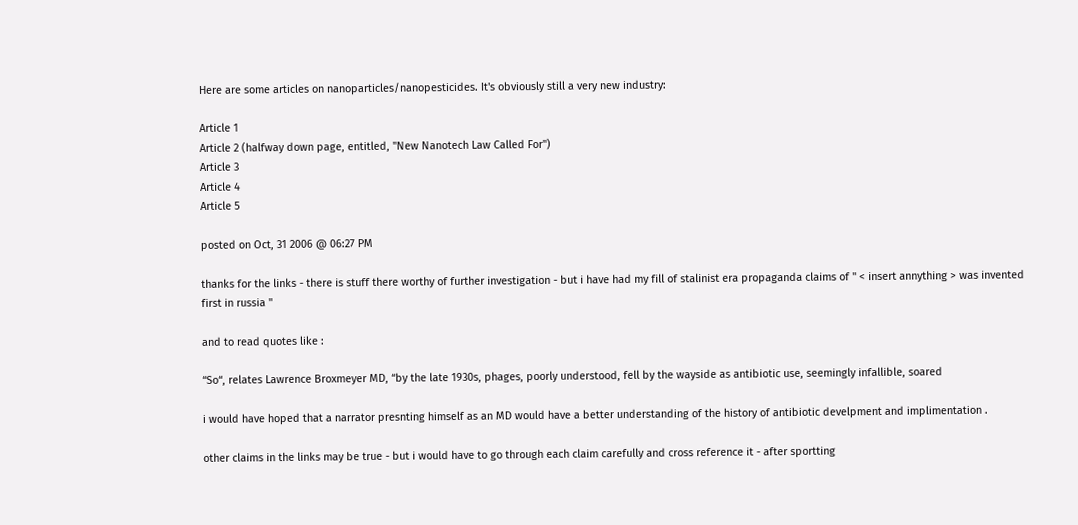Here are some articles on nanoparticles/nanopesticides. It's obviously still a very new industry:

Article 1
Article 2 (halfway down page, entitled, "New Nanotech Law Called For")
Article 3
Article 4
Article 5

posted on Oct, 31 2006 @ 06:27 PM

thanks for the links - there is stuff there worthy of further investigation - but i have had my fill of stalinist era propaganda claims of " < insert annything > was invented first in russia "

and to read quotes like :

“So“, relates Lawrence Broxmeyer MD, “by the late 1930s, phages, poorly understood, fell by the wayside as antibiotic use, seemingly infallible, soared

i would have hoped that a narrator presnting himself as an MD would have a better understanding of the history of antibiotic develpment and implimentation .

other claims in the links may be true - but i would have to go through each claim carefully and cross reference it - after sportting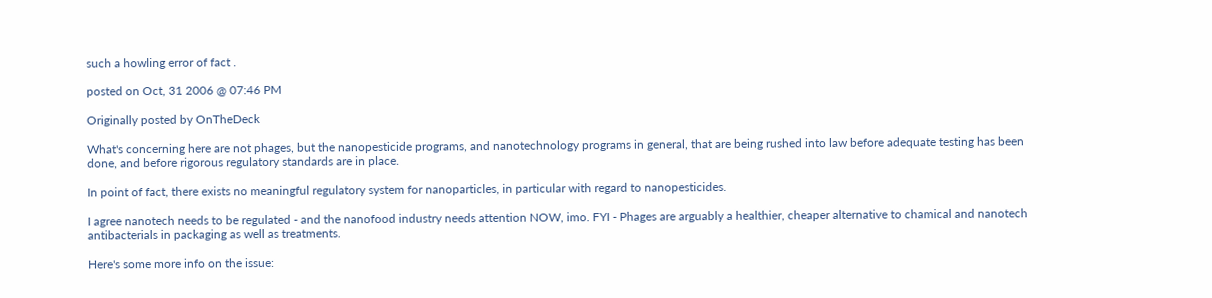such a howling error of fact .

posted on Oct, 31 2006 @ 07:46 PM

Originally posted by OnTheDeck

What's concerning here are not phages, but the nanopesticide programs, and nanotechnology programs in general, that are being rushed into law before adequate testing has been done, and before rigorous regulatory standards are in place.

In point of fact, there exists no meaningful regulatory system for nanoparticles, in particular with regard to nanopesticides.

I agree nanotech needs to be regulated - and the nanofood industry needs attention NOW, imo. FYI - Phages are arguably a healthier, cheaper alternative to chamical and nanotech antibacterials in packaging as well as treatments.

Here's some more info on the issue: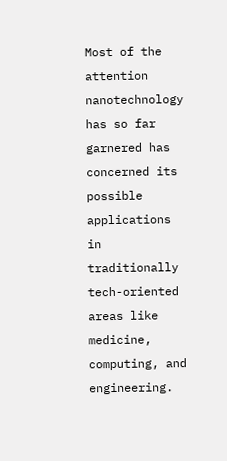Most of the attention nanotechnology has so far garnered has concerned its possible applications in traditionally tech-oriented areas like medicine, computing, and engineering.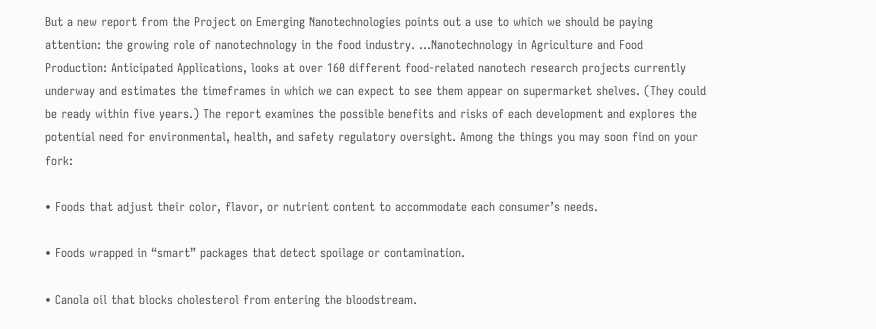But a new report from the Project on Emerging Nanotechnologies points out a use to which we should be paying attention: the growing role of nanotechnology in the food industry. ...Nanotechnology in Agriculture and Food Production: Anticipated Applications, looks at over 160 different food-related nanotech research projects currently underway and estimates the timeframes in which we can expect to see them appear on supermarket shelves. (They could be ready within five years.) The report examines the possible benefits and risks of each development and explores the potential need for environmental, health, and safety regulatory oversight. Among the things you may soon find on your fork:

• Foods that adjust their color, flavor, or nutrient content to accommodate each consumer’s needs.

• Foods wrapped in “smart” packages that detect spoilage or contamination.

• Canola oil that blocks cholesterol from entering the bloodstream.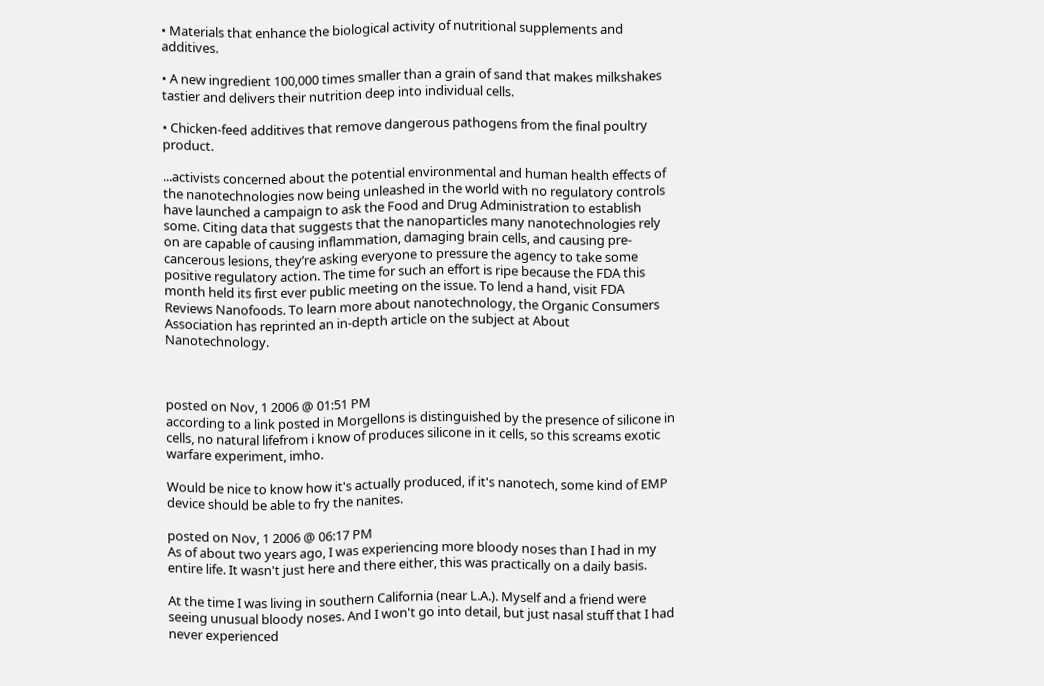• Materials that enhance the biological activity of nutritional supplements and additives.

• A new ingredient 100,000 times smaller than a grain of sand that makes milkshakes tastier and delivers their nutrition deep into individual cells.

• Chicken-feed additives that remove dangerous pathogens from the final poultry product.

...activists concerned about the potential environmental and human health effects of the nanotechnologies now being unleashed in the world with no regulatory controls have launched a campaign to ask the Food and Drug Administration to establish some. Citing data that suggests that the nanoparticles many nanotechnologies rely on are capable of causing inflammation, damaging brain cells, and causing pre-cancerous lesions, they’re asking everyone to pressure the agency to take some positive regulatory action. The time for such an effort is ripe because the FDA this month held its first ever public meeting on the issue. To lend a hand, visit FDA Reviews Nanofoods. To learn more about nanotechnology, the Organic Consumers Association has reprinted an in-depth article on the subject at About Nanotechnology.



posted on Nov, 1 2006 @ 01:51 PM
according to a link posted in Morgellons is distinguished by the presence of silicone in cells, no natural lifefrom i know of produces silicone in it cells, so this screams exotic warfare experiment, imho.

Would be nice to know how it's actually produced, if it's nanotech, some kind of EMP device should be able to fry the nanites.

posted on Nov, 1 2006 @ 06:17 PM
As of about two years ago, I was experiencing more bloody noses than I had in my entire life. It wasn't just here and there either, this was practically on a daily basis.

At the time I was living in southern California (near L.A.). Myself and a friend were seeing unusual bloody noses. And I won't go into detail, but just nasal stuff that I had never experienced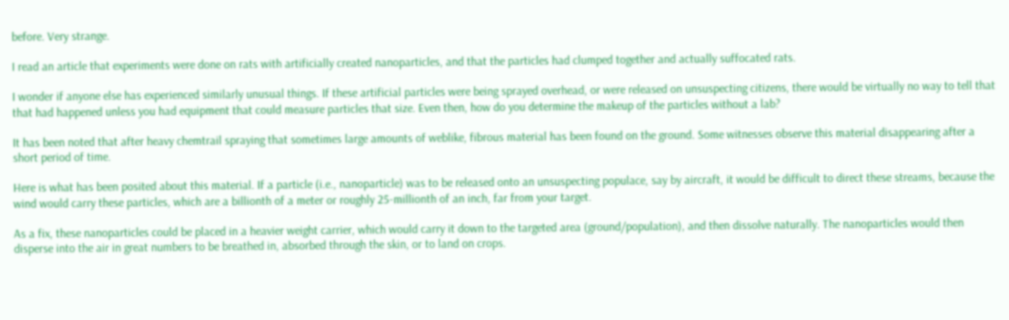before. Very strange.

I read an article that experiments were done on rats with artificially created nanoparticles, and that the particles had clumped together and actually suffocated rats.

I wonder if anyone else has experienced similarly unusual things. If these artificial particles were being sprayed overhead, or were released on unsuspecting citizens, there would be virtually no way to tell that that had happened unless you had equipment that could measure particles that size. Even then, how do you determine the makeup of the particles without a lab?

It has been noted that after heavy chemtrail spraying that sometimes large amounts of weblike, fibrous material has been found on the ground. Some witnesses observe this material disappearing after a short period of time.

Here is what has been posited about this material. If a particle (i.e., nanoparticle) was to be released onto an unsuspecting populace, say by aircraft, it would be difficult to direct these streams, because the wind would carry these particles, which are a billionth of a meter or roughly 25-millionth of an inch, far from your target.

As a fix, these nanoparticles could be placed in a heavier weight carrier, which would carry it down to the targeted area (ground/population), and then dissolve naturally. The nanoparticles would then disperse into the air in great numbers to be breathed in, absorbed through the skin, or to land on crops.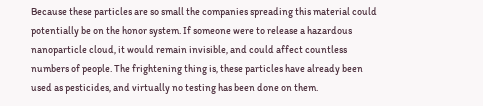Because these particles are so small the companies spreading this material could potentially be on the honor system. If someone were to release a hazardous nanoparticle cloud, it would remain invisible, and could affect countless numbers of people. The frightening thing is, these particles have already been used as pesticides, and virtually no testing has been done on them.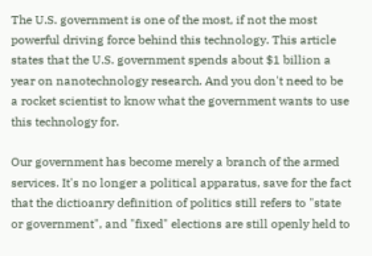The U.S. government is one of the most, if not the most powerful driving force behind this technology. This article states that the U.S. government spends about $1 billion a year on nanotechnology research. And you don't need to be a rocket scientist to know what the government wants to use this technology for.

Our government has become merely a branch of the armed services. It's no longer a political apparatus, save for the fact that the dictioanry definition of politics still refers to "state or government", and "fixed" elections are still openly held to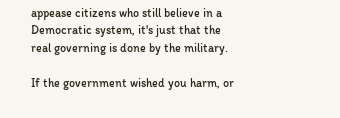appease citizens who still believe in a Democratic system, it's just that the real governing is done by the military.

If the government wished you harm, or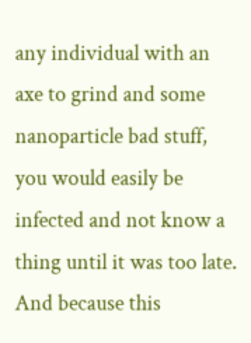any individual with an axe to grind and some nanoparticle bad stuff, you would easily be infected and not know a thing until it was too late. And because this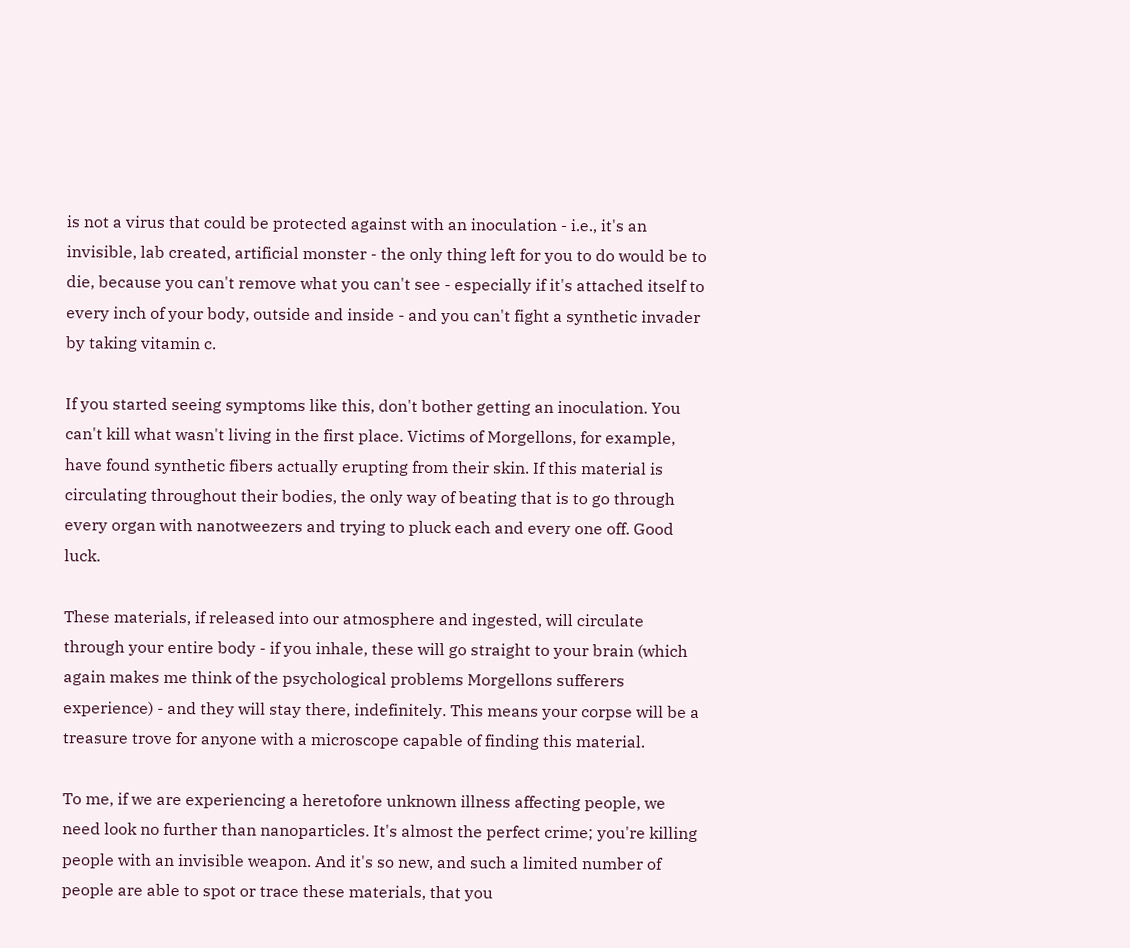is not a virus that could be protected against with an inoculation - i.e., it's an invisible, lab created, artificial monster - the only thing left for you to do would be to die, because you can't remove what you can't see - especially if it's attached itself to every inch of your body, outside and inside - and you can't fight a synthetic invader by taking vitamin c.

If you started seeing symptoms like this, don't bother getting an inoculation. You can't kill what wasn't living in the first place. Victims of Morgellons, for example, have found synthetic fibers actually erupting from their skin. If this material is circulating throughout their bodies, the only way of beating that is to go through every organ with nanotweezers and trying to pluck each and every one off. Good luck.

These materials, if released into our atmosphere and ingested, will circulate through your entire body - if you inhale, these will go straight to your brain (which again makes me think of the psychological problems Morgellons sufferers experience) - and they will stay there, indefinitely. This means your corpse will be a treasure trove for anyone with a microscope capable of finding this material.

To me, if we are experiencing a heretofore unknown illness affecting people, we need look no further than nanoparticles. It's almost the perfect crime; you're killing people with an invisible weapon. And it's so new, and such a limited number of people are able to spot or trace these materials, that you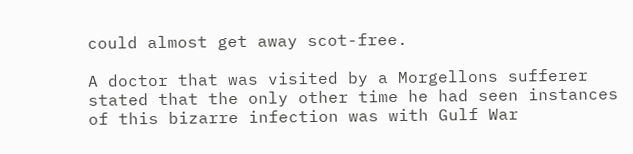could almost get away scot-free.

A doctor that was visited by a Morgellons sufferer stated that the only other time he had seen instances of this bizarre infection was with Gulf War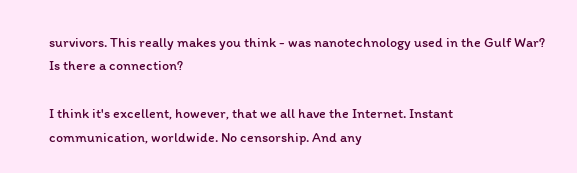survivors. This really makes you think - was nanotechnology used in the Gulf War? Is there a connection?

I think it's excellent, however, that we all have the Internet. Instant communication, worldwide. No censorship. And any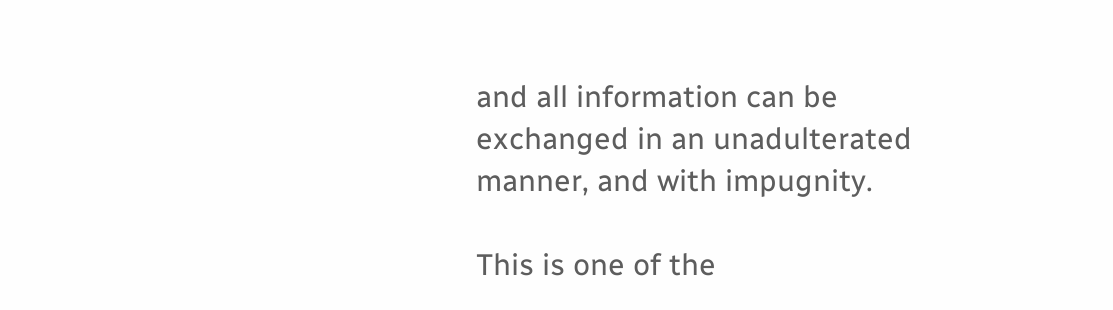and all information can be exchanged in an unadulterated manner, and with impugnity.

This is one of the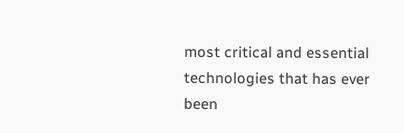most critical and essential technologies that has ever been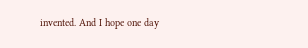invented. And I hope one day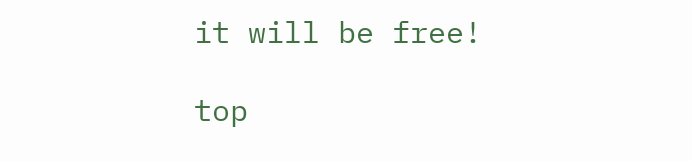it will be free!

top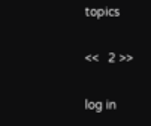topics

<<   2 >>

log in